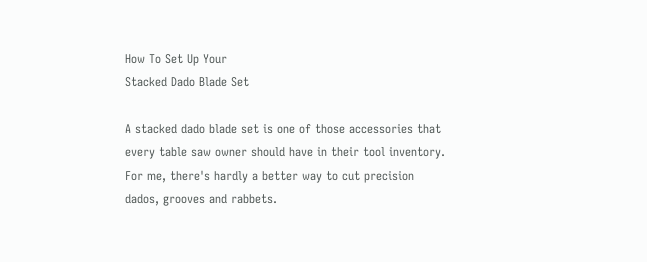How To Set Up Your
Stacked Dado Blade Set

A stacked dado blade set is one of those accessories that every table saw owner should have in their tool inventory. For me, there's hardly a better way to cut precision dados, grooves and rabbets.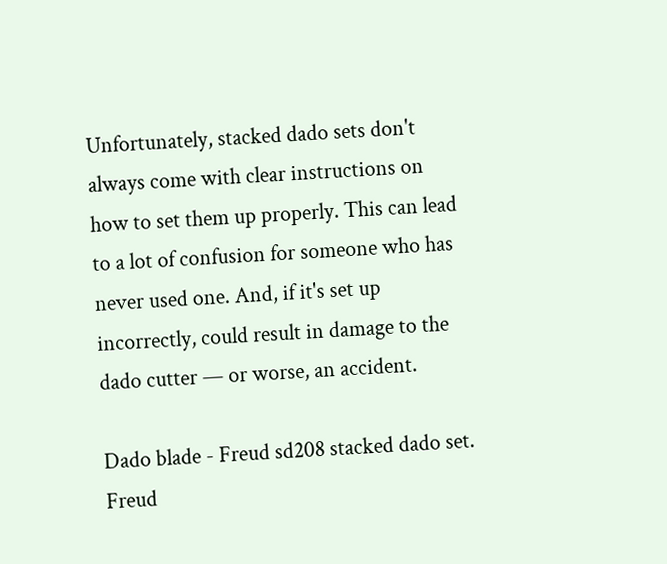Unfortunately, stacked dado sets don't always come with clear instructions on how to set them up properly. This can lead to a lot of confusion for someone who has never used one. And, if it's set up incorrectly, could result in damage to the dado cutter — or worse, an accident.

Dado blade - Freud sd208 stacked dado set. Freud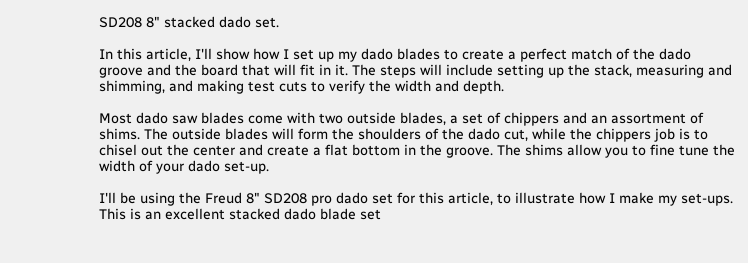SD208 8" stacked dado set.

In this article, I'll show how I set up my dado blades to create a perfect match of the dado groove and the board that will fit in it. The steps will include setting up the stack, measuring and shimming, and making test cuts to verify the width and depth.

Most dado saw blades come with two outside blades, a set of chippers and an assortment of shims. The outside blades will form the shoulders of the dado cut, while the chippers job is to chisel out the center and create a flat bottom in the groove. The shims allow you to fine tune the width of your dado set-up.

I'll be using the Freud 8" SD208 pro dado set for this article, to illustrate how I make my set-ups. This is an excellent stacked dado blade set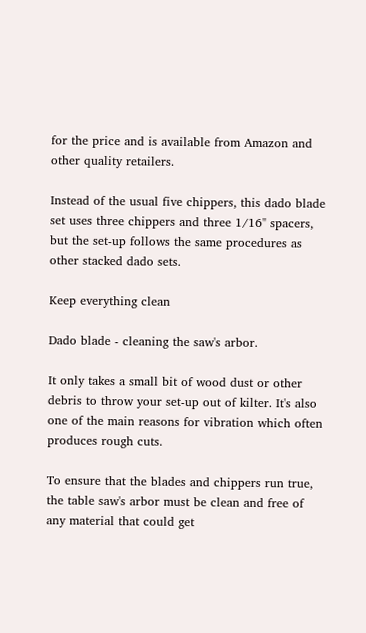for the price and is available from Amazon and other quality retailers.

Instead of the usual five chippers, this dado blade set uses three chippers and three 1/16" spacers, but the set-up follows the same procedures as other stacked dado sets.

Keep everything clean

Dado blade - cleaning the saw's arbor.

It only takes a small bit of wood dust or other debris to throw your set-up out of kilter. It's also one of the main reasons for vibration which often produces rough cuts.

To ensure that the blades and chippers run true, the table saw's arbor must be clean and free of any material that could get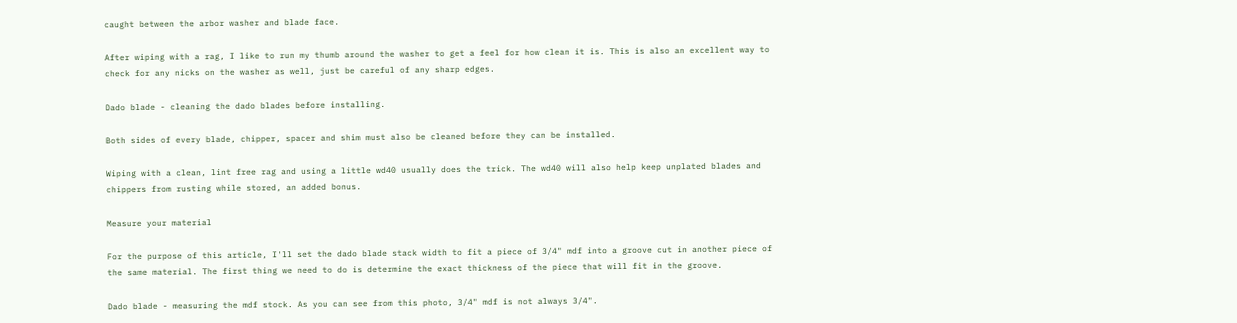caught between the arbor washer and blade face.

After wiping with a rag, I like to run my thumb around the washer to get a feel for how clean it is. This is also an excellent way to check for any nicks on the washer as well, just be careful of any sharp edges.

Dado blade - cleaning the dado blades before installing.

Both sides of every blade, chipper, spacer and shim must also be cleaned before they can be installed.

Wiping with a clean, lint free rag and using a little wd40 usually does the trick. The wd40 will also help keep unplated blades and chippers from rusting while stored, an added bonus.

Measure your material

For the purpose of this article, I'll set the dado blade stack width to fit a piece of 3/4" mdf into a groove cut in another piece of the same material. The first thing we need to do is determine the exact thickness of the piece that will fit in the groove.

Dado blade - measuring the mdf stock. As you can see from this photo, 3/4" mdf is not always 3/4".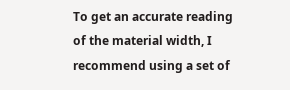To get an accurate reading of the material width, I recommend using a set of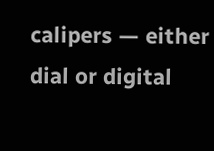calipers — either dial or digital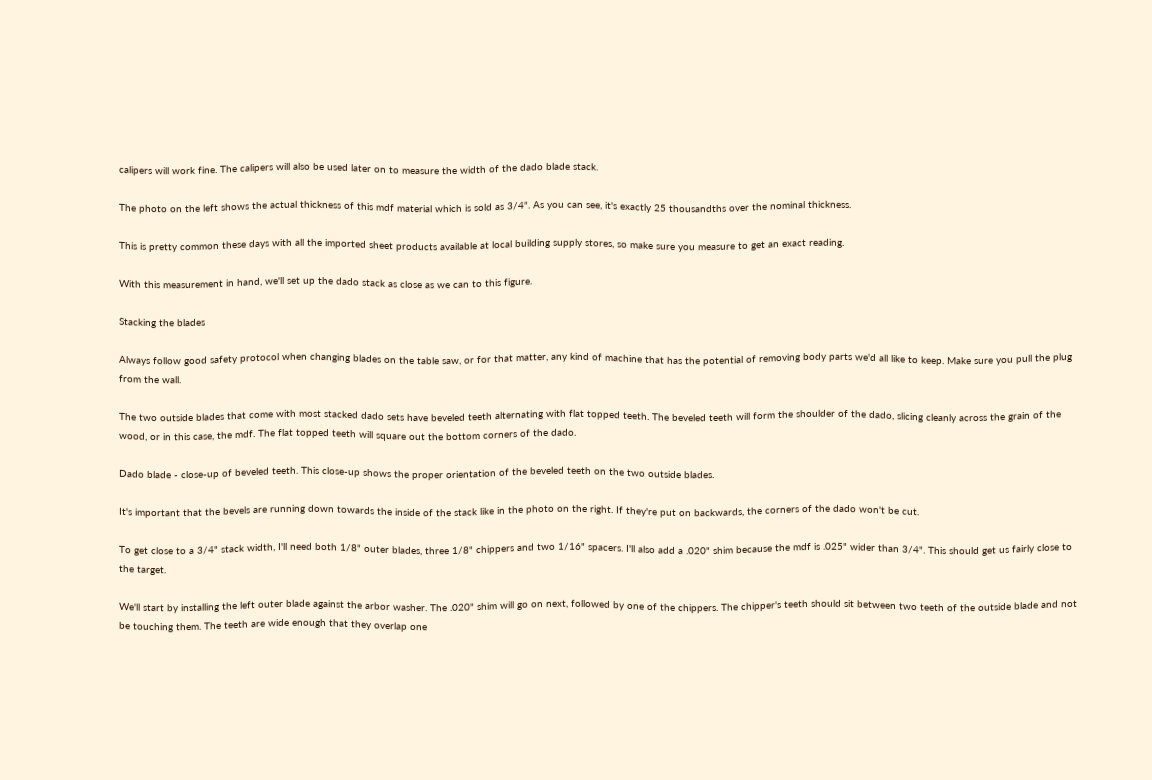calipers will work fine. The calipers will also be used later on to measure the width of the dado blade stack.

The photo on the left shows the actual thickness of this mdf material which is sold as 3/4". As you can see, it's exactly 25 thousandths over the nominal thickness.

This is pretty common these days with all the imported sheet products available at local building supply stores, so make sure you measure to get an exact reading.

With this measurement in hand, we'll set up the dado stack as close as we can to this figure.

Stacking the blades

Always follow good safety protocol when changing blades on the table saw, or for that matter, any kind of machine that has the potential of removing body parts we'd all like to keep. Make sure you pull the plug from the wall.

The two outside blades that come with most stacked dado sets have beveled teeth alternating with flat topped teeth. The beveled teeth will form the shoulder of the dado, slicing cleanly across the grain of the wood, or in this case, the mdf. The flat topped teeth will square out the bottom corners of the dado.

Dado blade - close-up of beveled teeth. This close-up shows the proper orientation of the beveled teeth on the two outside blades.

It's important that the bevels are running down towards the inside of the stack like in the photo on the right. If they're put on backwards, the corners of the dado won't be cut.

To get close to a 3/4" stack width, I'll need both 1/8" outer blades, three 1/8" chippers and two 1/16" spacers. I'll also add a .020" shim because the mdf is .025" wider than 3/4". This should get us fairly close to the target.

We'll start by installing the left outer blade against the arbor washer. The .020" shim will go on next, followed by one of the chippers. The chipper's teeth should sit between two teeth of the outside blade and not be touching them. The teeth are wide enough that they overlap one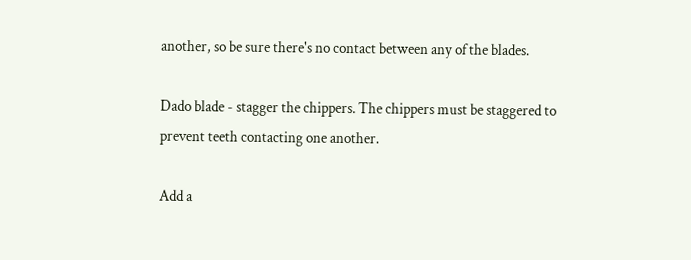another, so be sure there's no contact between any of the blades.

Dado blade - stagger the chippers. The chippers must be staggered to prevent teeth contacting one another.

Add a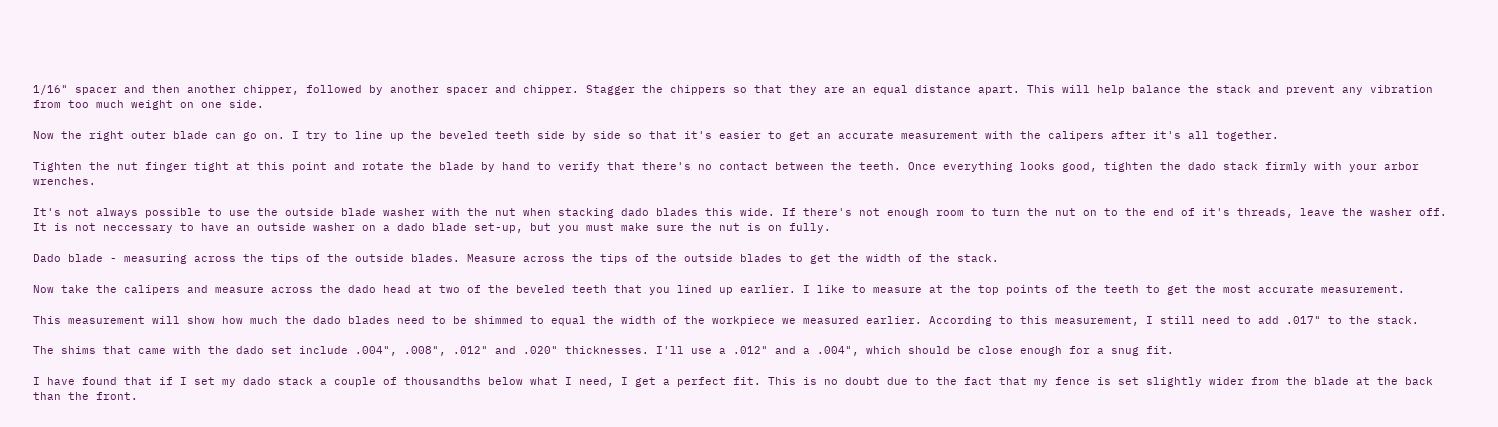1/16" spacer and then another chipper, followed by another spacer and chipper. Stagger the chippers so that they are an equal distance apart. This will help balance the stack and prevent any vibration from too much weight on one side.

Now the right outer blade can go on. I try to line up the beveled teeth side by side so that it's easier to get an accurate measurement with the calipers after it's all together.

Tighten the nut finger tight at this point and rotate the blade by hand to verify that there's no contact between the teeth. Once everything looks good, tighten the dado stack firmly with your arbor wrenches.

It's not always possible to use the outside blade washer with the nut when stacking dado blades this wide. If there's not enough room to turn the nut on to the end of it's threads, leave the washer off. It is not neccessary to have an outside washer on a dado blade set-up, but you must make sure the nut is on fully.

Dado blade - measuring across the tips of the outside blades. Measure across the tips of the outside blades to get the width of the stack.

Now take the calipers and measure across the dado head at two of the beveled teeth that you lined up earlier. I like to measure at the top points of the teeth to get the most accurate measurement.

This measurement will show how much the dado blades need to be shimmed to equal the width of the workpiece we measured earlier. According to this measurement, I still need to add .017" to the stack.

The shims that came with the dado set include .004", .008", .012" and .020" thicknesses. I'll use a .012" and a .004", which should be close enough for a snug fit.

I have found that if I set my dado stack a couple of thousandths below what I need, I get a perfect fit. This is no doubt due to the fact that my fence is set slightly wider from the blade at the back than the front.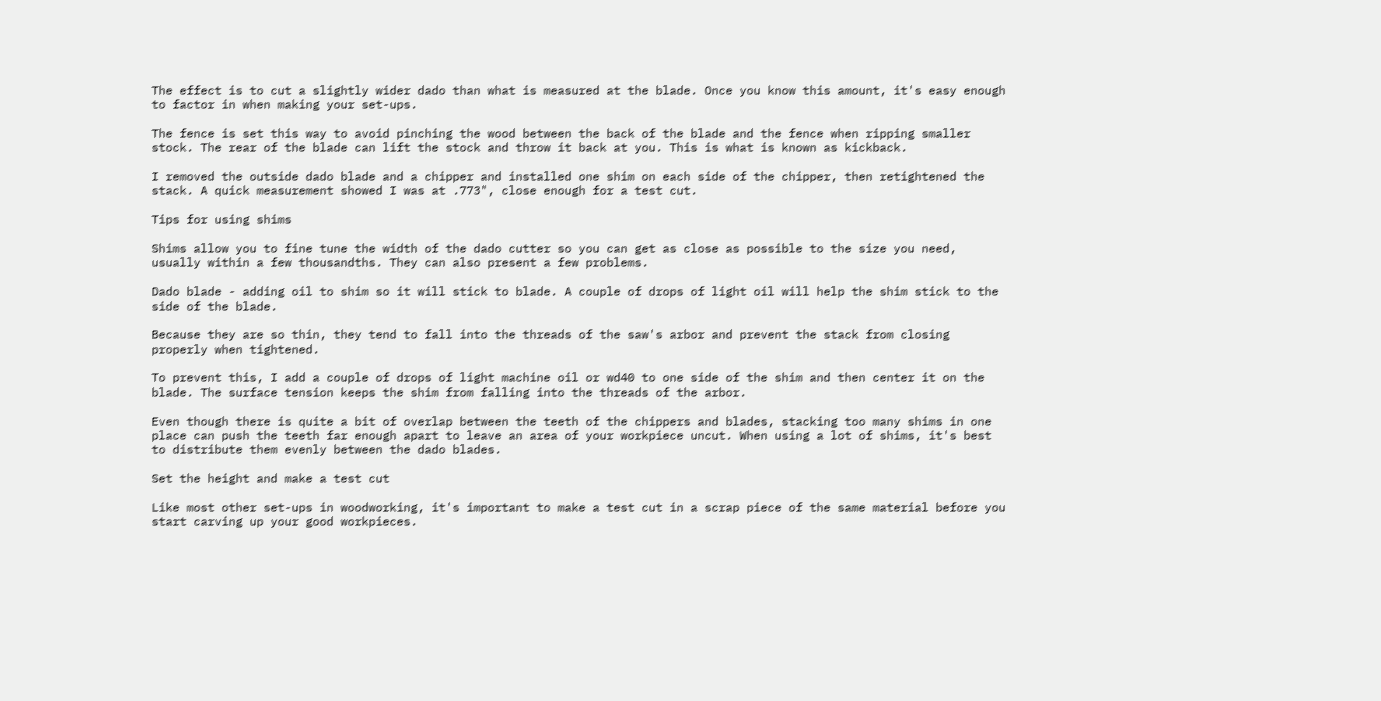The effect is to cut a slightly wider dado than what is measured at the blade. Once you know this amount, it's easy enough to factor in when making your set-ups.

The fence is set this way to avoid pinching the wood between the back of the blade and the fence when ripping smaller stock. The rear of the blade can lift the stock and throw it back at you. This is what is known as kickback.

I removed the outside dado blade and a chipper and installed one shim on each side of the chipper, then retightened the stack. A quick measurement showed I was at .773", close enough for a test cut.

Tips for using shims

Shims allow you to fine tune the width of the dado cutter so you can get as close as possible to the size you need, usually within a few thousandths. They can also present a few problems.

Dado blade - adding oil to shim so it will stick to blade. A couple of drops of light oil will help the shim stick to the side of the blade.

Because they are so thin, they tend to fall into the threads of the saw's arbor and prevent the stack from closing properly when tightened.

To prevent this, I add a couple of drops of light machine oil or wd40 to one side of the shim and then center it on the blade. The surface tension keeps the shim from falling into the threads of the arbor.

Even though there is quite a bit of overlap between the teeth of the chippers and blades, stacking too many shims in one place can push the teeth far enough apart to leave an area of your workpiece uncut. When using a lot of shims, it's best to distribute them evenly between the dado blades.

Set the height and make a test cut

Like most other set-ups in woodworking, it's important to make a test cut in a scrap piece of the same material before you start carving up your good workpieces.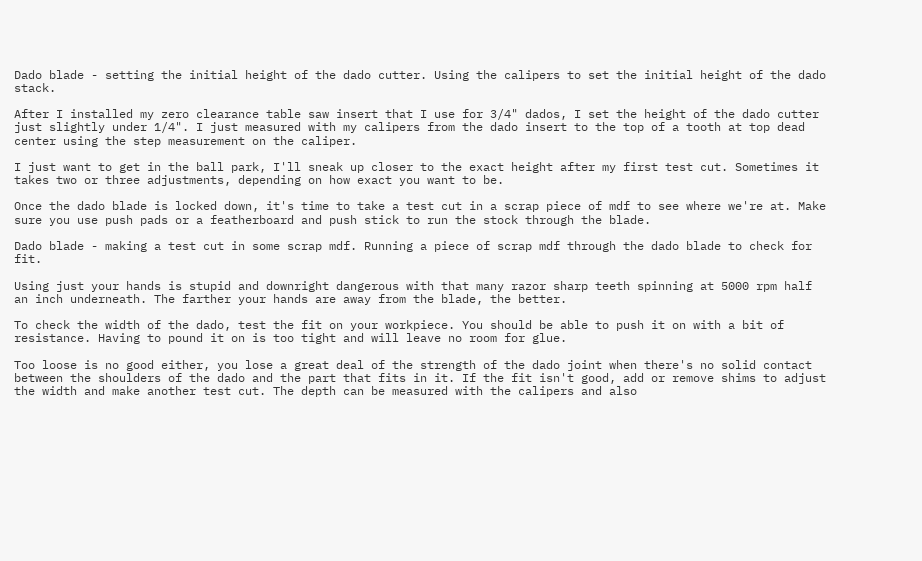Dado blade - setting the initial height of the dado cutter. Using the calipers to set the initial height of the dado stack.

After I installed my zero clearance table saw insert that I use for 3/4" dados, I set the height of the dado cutter just slightly under 1/4". I just measured with my calipers from the dado insert to the top of a tooth at top dead center using the step measurement on the caliper.

I just want to get in the ball park, I'll sneak up closer to the exact height after my first test cut. Sometimes it takes two or three adjustments, depending on how exact you want to be.

Once the dado blade is locked down, it's time to take a test cut in a scrap piece of mdf to see where we're at. Make sure you use push pads or a featherboard and push stick to run the stock through the blade.

Dado blade - making a test cut in some scrap mdf. Running a piece of scrap mdf through the dado blade to check for fit.

Using just your hands is stupid and downright dangerous with that many razor sharp teeth spinning at 5000 rpm half an inch underneath. The farther your hands are away from the blade, the better.

To check the width of the dado, test the fit on your workpiece. You should be able to push it on with a bit of resistance. Having to pound it on is too tight and will leave no room for glue.

Too loose is no good either, you lose a great deal of the strength of the dado joint when there's no solid contact between the shoulders of the dado and the part that fits in it. If the fit isn't good, add or remove shims to adjust the width and make another test cut. The depth can be measured with the calipers and also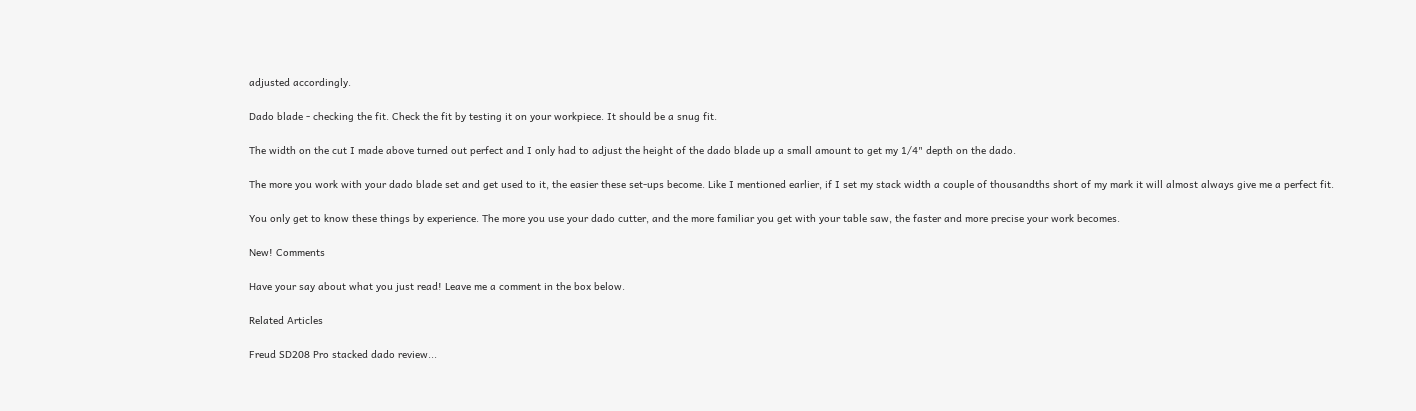adjusted accordingly.

Dado blade - checking the fit. Check the fit by testing it on your workpiece. It should be a snug fit.

The width on the cut I made above turned out perfect and I only had to adjust the height of the dado blade up a small amount to get my 1/4" depth on the dado.

The more you work with your dado blade set and get used to it, the easier these set-ups become. Like I mentioned earlier, if I set my stack width a couple of thousandths short of my mark it will almost always give me a perfect fit.

You only get to know these things by experience. The more you use your dado cutter, and the more familiar you get with your table saw, the faster and more precise your work becomes.

New! Comments

Have your say about what you just read! Leave me a comment in the box below.

Related Articles

Freud SD208 Pro stacked dado review...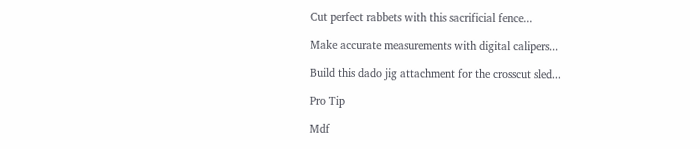Cut perfect rabbets with this sacrificial fence...

Make accurate measurements with digital calipers...

Build this dado jig attachment for the crosscut sled...

Pro Tip

Mdf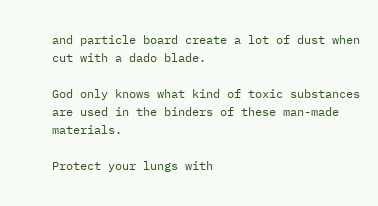and particle board create a lot of dust when cut with a dado blade.

God only knows what kind of toxic substances are used in the binders of these man-made materials.

Protect your lungs with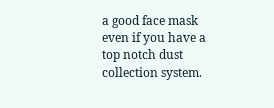a good face mask even if you have a top notch dust collection system.